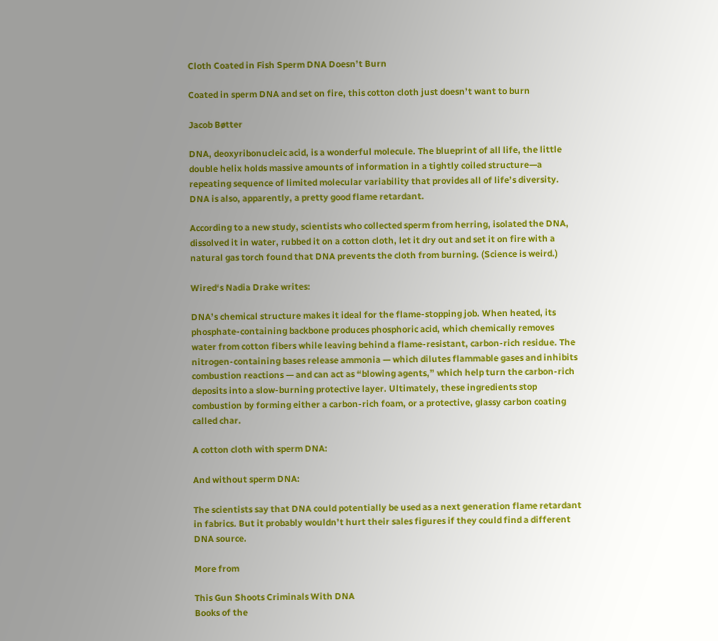Cloth Coated in Fish Sperm DNA Doesn’t Burn

Coated in sperm DNA and set on fire, this cotton cloth just doesn’t want to burn

Jacob Bøtter

DNA, deoxyribonucleic acid, is a wonderful molecule. The blueprint of all life, the little double helix holds massive amounts of information in a tightly coiled structure—a repeating sequence of limited molecular variability that provides all of life’s diversity. DNA is also, apparently, a pretty good flame retardant.

According to a new study, scientists who collected sperm from herring, isolated the DNA, dissolved it in water, rubbed it on a cotton cloth, let it dry out and set it on fire with a natural gas torch found that DNA prevents the cloth from burning. (Science is weird.)

Wired‘s Nadia Drake writes:

DNA’s chemical structure makes it ideal for the flame-stopping job. When heated, its phosphate-containing backbone produces phosphoric acid, which chemically removes water from cotton fibers while leaving behind a flame-resistant, carbon-rich residue. The nitrogen-containing bases release ammonia — which dilutes flammable gases and inhibits combustion reactions — and can act as “blowing agents,” which help turn the carbon-rich deposits into a slow-burning protective layer. Ultimately, these ingredients stop combustion by forming either a carbon-rich foam, or a protective, glassy carbon coating called char.

A cotton cloth with sperm DNA:

And without sperm DNA:

The scientists say that DNA could potentially be used as a next generation flame retardant in fabrics. But it probably wouldn’t hurt their sales figures if they could find a different DNA source.

More from

This Gun Shoots Criminals With DNA
Books of the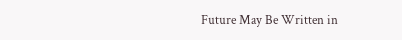Future May Be Written in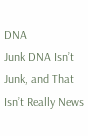DNA
Junk DNA Isn’t Junk, and That Isn’t Really News